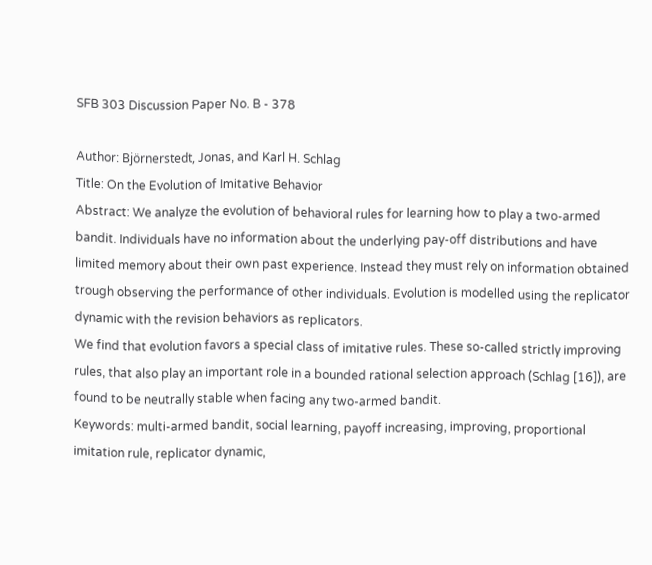SFB 303 Discussion Paper No. B - 378

Author: Björnerstedt, Jonas, and Karl H. Schlag
Title: On the Evolution of Imitative Behavior
Abstract: We analyze the evolution of behavioral rules for learning how to play a two-armed bandit. Individuals have no information about the underlying pay-off distributions and have limited memory about their own past experience. Instead they must rely on information obtained trough observing the performance of other individuals. Evolution is modelled using the replicator dynamic with the revision behaviors as replicators.
We find that evolution favors a special class of imitative rules. These so-called strictly improving rules, that also play an important role in a bounded rational selection approach (Schlag [16]), are found to be neutrally stable when facing any two-armed bandit.
Keywords: multi-armed bandit, social learning, payoff increasing, improving, proportional imitation rule, replicator dynamic,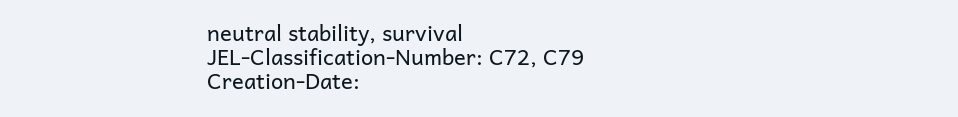neutral stability, survival
JEL-Classification-Number: C72, C79
Creation-Date: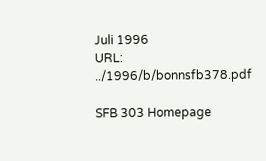Juli 1996
URL: ../1996/b/bonnsfb378.pdf

SFB 303 Homepage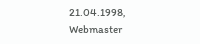21.04.1998, Webmaster